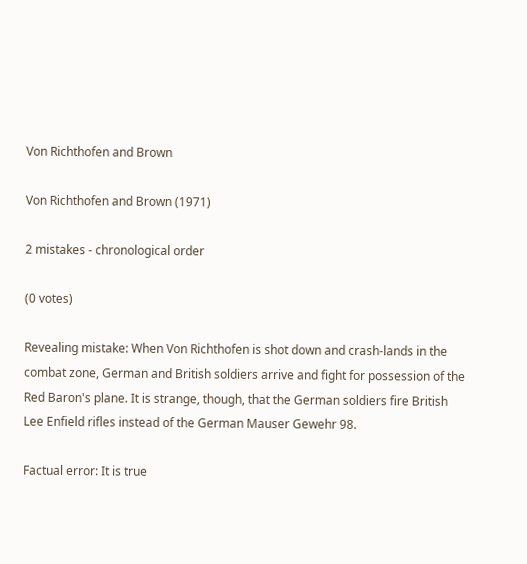Von Richthofen and Brown

Von Richthofen and Brown (1971)

2 mistakes - chronological order

(0 votes)

Revealing mistake: When Von Richthofen is shot down and crash-lands in the combat zone, German and British soldiers arrive and fight for possession of the Red Baron's plane. It is strange, though, that the German soldiers fire British Lee Enfield rifles instead of the German Mauser Gewehr 98.

Factual error: It is true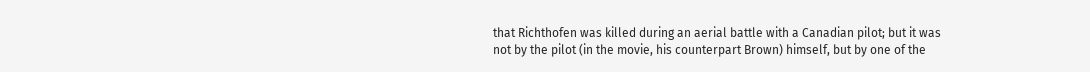that Richthofen was killed during an aerial battle with a Canadian pilot; but it was not by the pilot (in the movie, his counterpart Brown) himself, but by one of the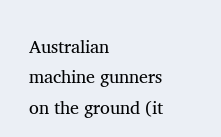Australian machine gunners on the ground (it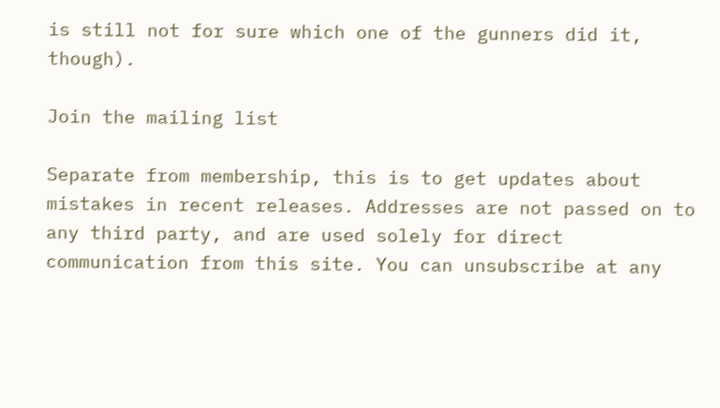is still not for sure which one of the gunners did it, though).

Join the mailing list

Separate from membership, this is to get updates about mistakes in recent releases. Addresses are not passed on to any third party, and are used solely for direct communication from this site. You can unsubscribe at any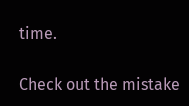time.

Check out the mistake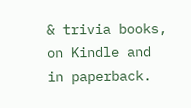& trivia books, on Kindle and in paperback.